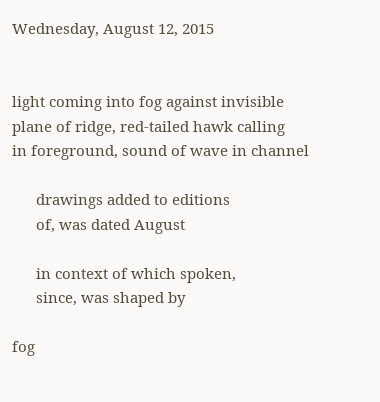Wednesday, August 12, 2015


light coming into fog against invisible
plane of ridge, red-tailed hawk calling
in foreground, sound of wave in channel

      drawings added to editions
      of, was dated August

      in context of which spoken,
      since, was shaped by

fog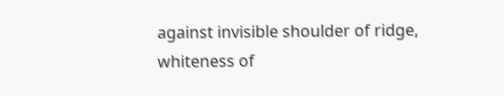against invisible shoulder of ridge,
whiteness of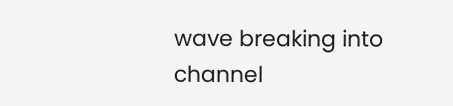wave breaking into channel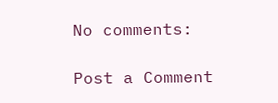No comments:

Post a Comment